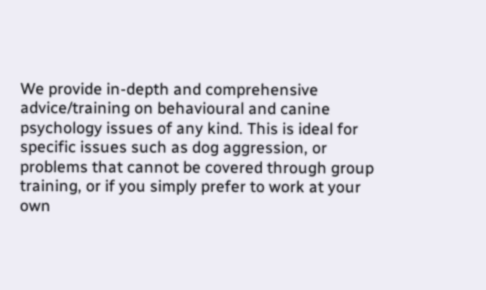We provide in-depth and comprehensive advice/training on behavioural and canine psychology issues of any kind. This is ideal for specific issues such as dog aggression, or problems that cannot be covered through group training, or if you simply prefer to work at your own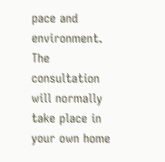pace and environment. The consultation will normally take place in your own home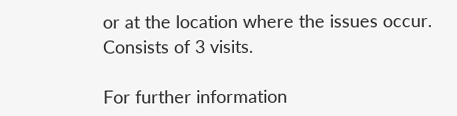or at the location where the issues occur.  Consists of 3 visits.

For further information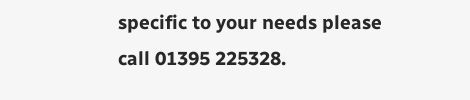specific to your needs please call 01395 225328.